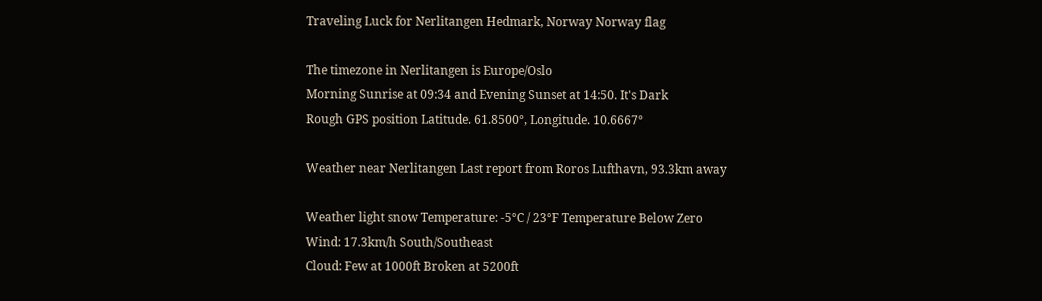Traveling Luck for Nerlitangen Hedmark, Norway Norway flag

The timezone in Nerlitangen is Europe/Oslo
Morning Sunrise at 09:34 and Evening Sunset at 14:50. It's Dark
Rough GPS position Latitude. 61.8500°, Longitude. 10.6667°

Weather near Nerlitangen Last report from Roros Lufthavn, 93.3km away

Weather light snow Temperature: -5°C / 23°F Temperature Below Zero
Wind: 17.3km/h South/Southeast
Cloud: Few at 1000ft Broken at 5200ft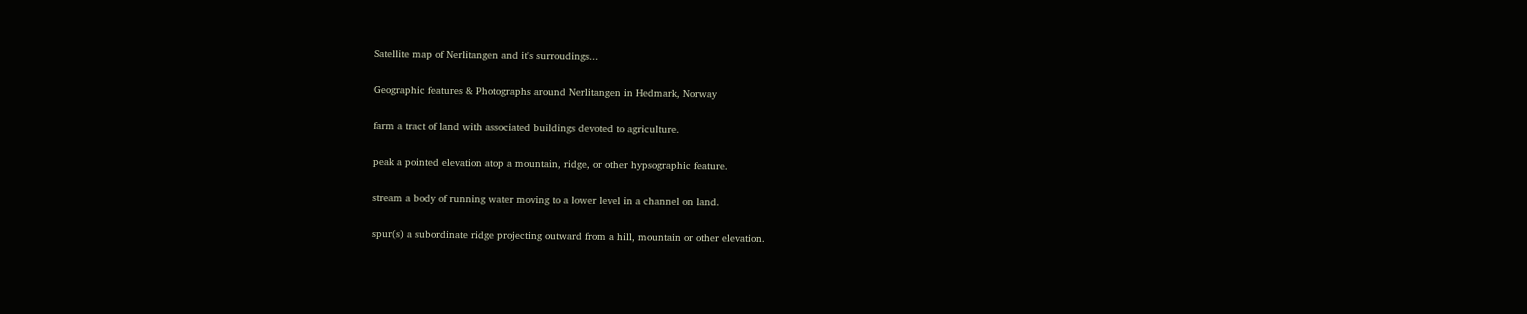Satellite map of Nerlitangen and it's surroudings...

Geographic features & Photographs around Nerlitangen in Hedmark, Norway

farm a tract of land with associated buildings devoted to agriculture.

peak a pointed elevation atop a mountain, ridge, or other hypsographic feature.

stream a body of running water moving to a lower level in a channel on land.

spur(s) a subordinate ridge projecting outward from a hill, mountain or other elevation.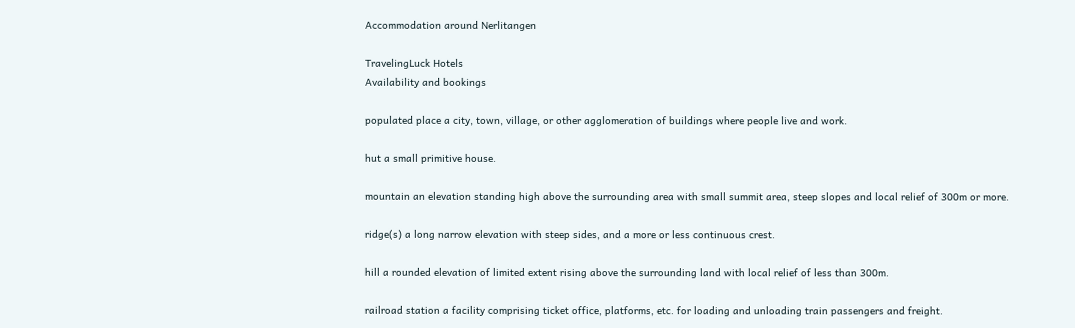Accommodation around Nerlitangen

TravelingLuck Hotels
Availability and bookings

populated place a city, town, village, or other agglomeration of buildings where people live and work.

hut a small primitive house.

mountain an elevation standing high above the surrounding area with small summit area, steep slopes and local relief of 300m or more.

ridge(s) a long narrow elevation with steep sides, and a more or less continuous crest.

hill a rounded elevation of limited extent rising above the surrounding land with local relief of less than 300m.

railroad station a facility comprising ticket office, platforms, etc. for loading and unloading train passengers and freight.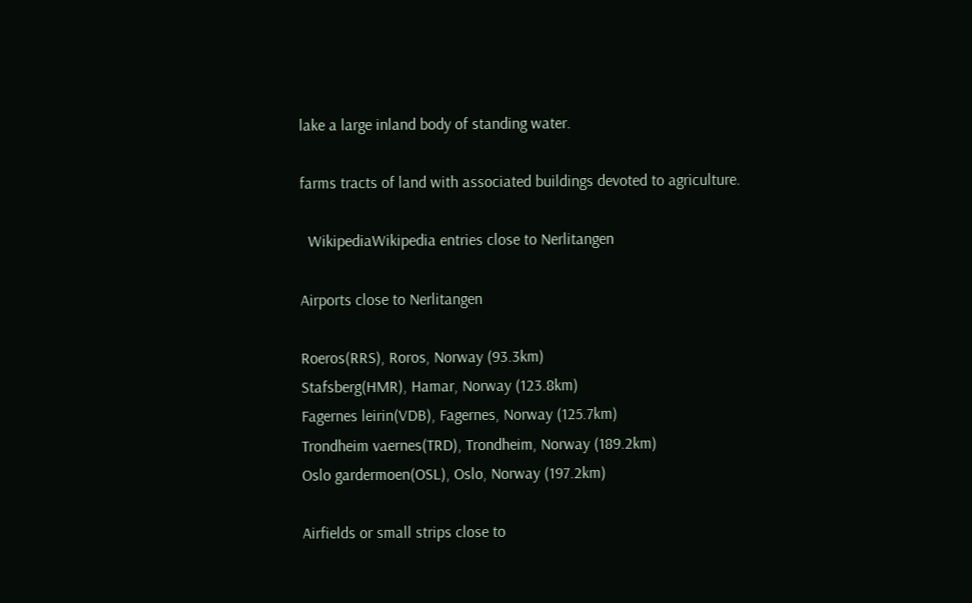lake a large inland body of standing water.

farms tracts of land with associated buildings devoted to agriculture.

  WikipediaWikipedia entries close to Nerlitangen

Airports close to Nerlitangen

Roeros(RRS), Roros, Norway (93.3km)
Stafsberg(HMR), Hamar, Norway (123.8km)
Fagernes leirin(VDB), Fagernes, Norway (125.7km)
Trondheim vaernes(TRD), Trondheim, Norway (189.2km)
Oslo gardermoen(OSL), Oslo, Norway (197.2km)

Airfields or small strips close to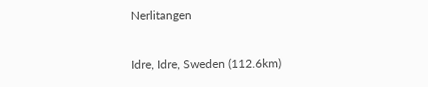Nerlitangen

Idre, Idre, Sweden (112.6km)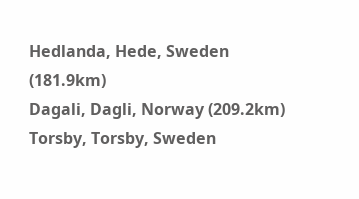Hedlanda, Hede, Sweden (181.9km)
Dagali, Dagli, Norway (209.2km)
Torsby, Torsby, Sweden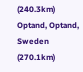(240.3km)
Optand, Optand, Sweden (270.1km)